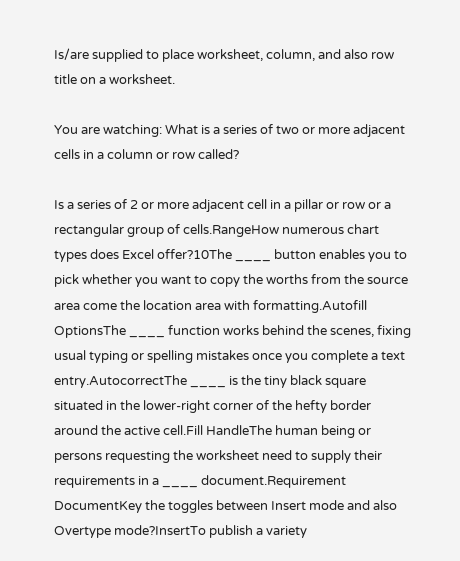Is/are supplied to place worksheet, column, and also row title on a worksheet.

You are watching: What is a series of two or more adjacent cells in a column or row called?

Is a series of 2 or more adjacent cell in a pillar or row or a rectangular group of cells.RangeHow numerous chart types does Excel offer?10The ____ button enables you to pick whether you want to copy the worths from the source area come the location area with formatting.Autofill OptionsThe ____ function works behind the scenes, fixing usual typing or spelling mistakes once you complete a text entry.AutocorrectThe ____ is the tiny black square situated in the lower-right corner of the hefty border around the active cell.Fill HandleThe human being or persons requesting the worksheet need to supply their requirements in a ____ document.Requirement DocumentKey the toggles between Insert mode and also Overtype mode?InsertTo publish a variety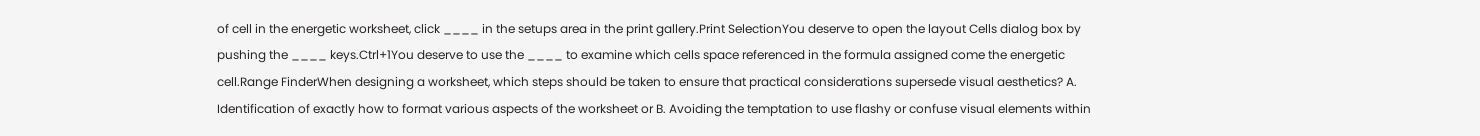of cell in the energetic worksheet, click ____ in the setups area in the print gallery.Print SelectionYou deserve to open the layout Cells dialog box by pushing the ____ keys.Ctrl+1You deserve to use the ____ to examine which cells space referenced in the formula assigned come the energetic cell.Range FinderWhen designing a worksheet, which steps should be taken to ensure that practical considerations supersede visual aesthetics? A. Identification of exactly how to format various aspects of the worksheet or B. Avoiding the temptation to use flashy or confuse visual elements within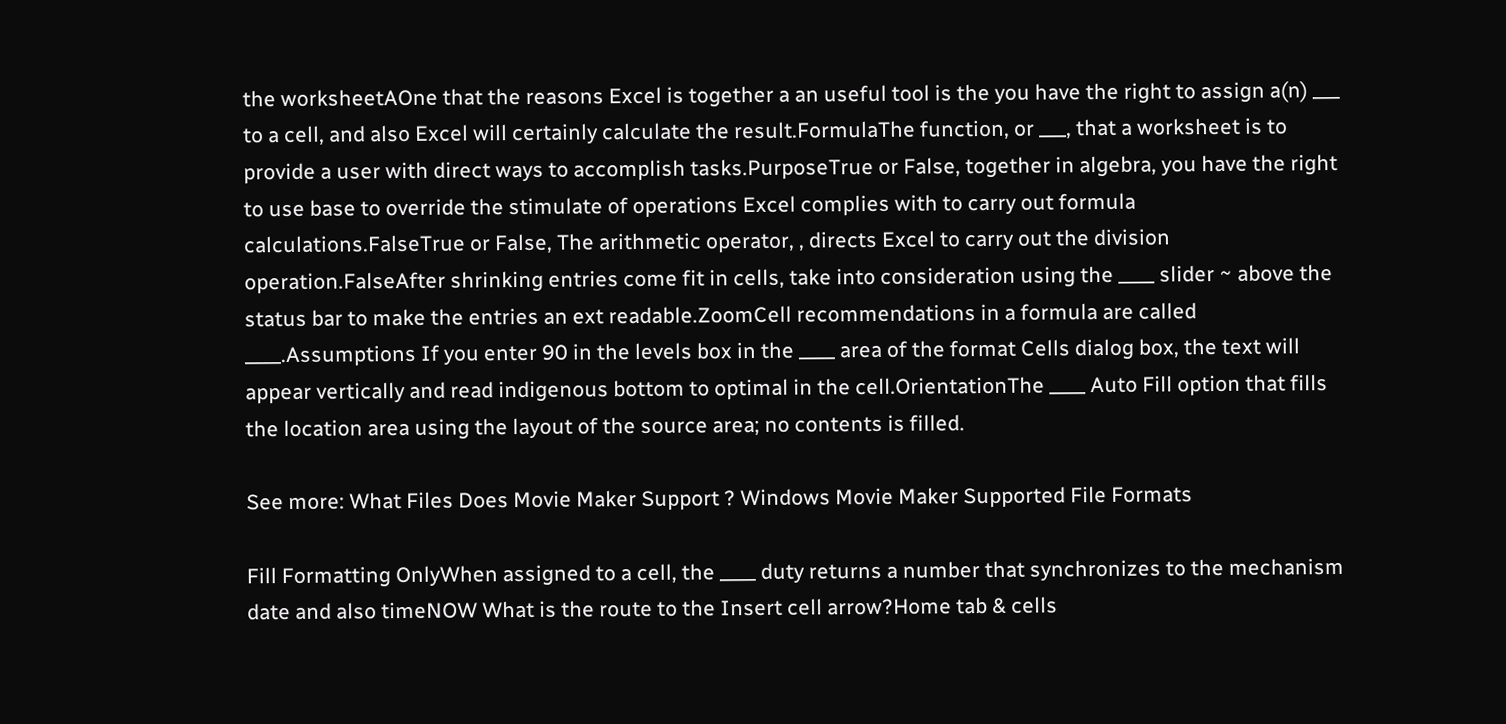the worksheetAOne that the reasons Excel is together a an useful tool is the you have the right to assign a(n) ___ to a cell, and also Excel will certainly calculate the result.FormulaThe function, or ___, that a worksheet is to provide a user with direct ways to accomplish tasks.PurposeTrue or False, together in algebra, you have the right to use base to override the stimulate of operations Excel complies with to carry out formula calculations.FalseTrue or False, The arithmetic operator, , directs Excel to carry out the division operation.FalseAfter shrinking entries come fit in cells, take into consideration using the ____ slider ~ above the status bar to make the entries an ext readable.ZoomCell recommendations in a formula are called ____.Assumptions If you enter 90 in the levels box in the ____ area of the format Cells dialog box, the text will appear vertically and read indigenous bottom to optimal in the cell.OrientationThe ____ Auto Fill option that fills the location area using the layout of the source area; no contents is filled.

See more: What Files Does Movie Maker Support ? Windows Movie Maker Supported File Formats

Fill Formatting OnlyWhen assigned to a cell, the ____ duty returns a number that synchronizes to the mechanism date and also timeNOW What is the route to the Insert cell arrow?Home tab & cells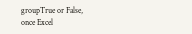groupTrue or False, once Excel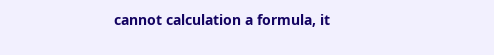cannot calculation a formula, it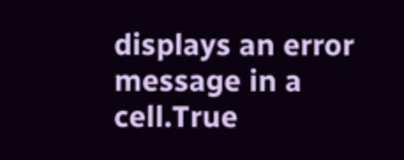displays an error message in a cell.True